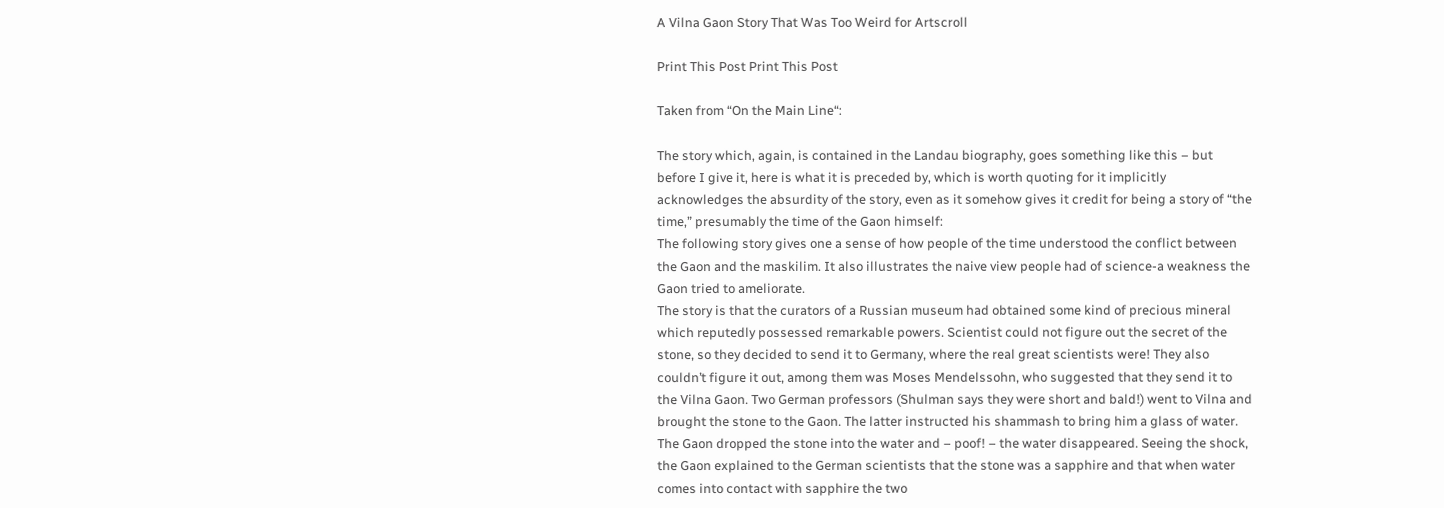A Vilna Gaon Story That Was Too Weird for Artscroll

Print This Post Print This Post

Taken from “On the Main Line“:

The story which, again, is contained in the Landau biography, goes something like this – but before I give it, here is what it is preceded by, which is worth quoting for it implicitly acknowledges the absurdity of the story, even as it somehow gives it credit for being a story of “the time,” presumably the time of the Gaon himself:
The following story gives one a sense of how people of the time understood the conflict between the Gaon and the maskilim. It also illustrates the naive view people had of science-a weakness the Gaon tried to ameliorate.
The story is that the curators of a Russian museum had obtained some kind of precious mineral which reputedly possessed remarkable powers. Scientist could not figure out the secret of the stone, so they decided to send it to Germany, where the real great scientists were! They also couldn’t figure it out, among them was Moses Mendelssohn, who suggested that they send it to the Vilna Gaon. Two German professors (Shulman says they were short and bald!) went to Vilna and brought the stone to the Gaon. The latter instructed his shammash to bring him a glass of water. The Gaon dropped the stone into the water and – poof! – the water disappeared. Seeing the shock, the Gaon explained to the German scientists that the stone was a sapphire and that when water comes into contact with sapphire the two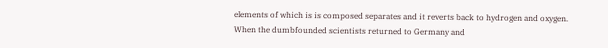elements of which is is composed separates and it reverts back to hydrogen and oxygen.
When the dumbfounded scientists returned to Germany and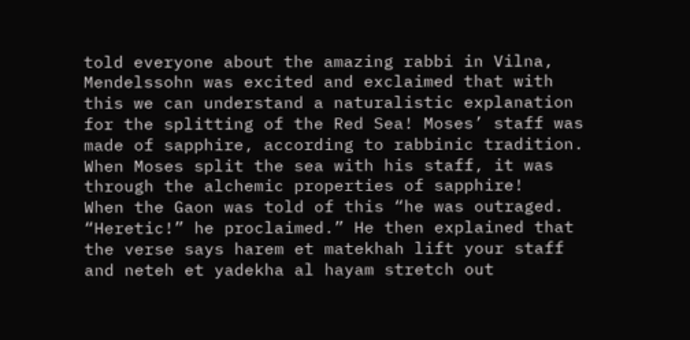told everyone about the amazing rabbi in Vilna, Mendelssohn was excited and exclaimed that with this we can understand a naturalistic explanation for the splitting of the Red Sea! Moses’ staff was made of sapphire, according to rabbinic tradition. When Moses split the sea with his staff, it was through the alchemic properties of sapphire!
When the Gaon was told of this “he was outraged. “Heretic!” he proclaimed.” He then explained that the verse says harem et matekhah lift your staff and neteh et yadekha al hayam stretch out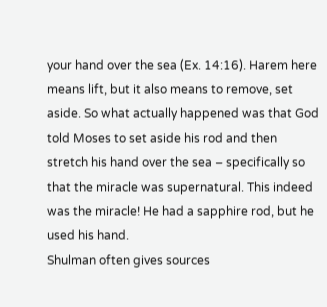your hand over the sea (Ex. 14:16). Harem here means lift, but it also means to remove, set aside. So what actually happened was that God told Moses to set aside his rod and then stretch his hand over the sea – specifically so that the miracle was supernatural. This indeed was the miracle! He had a sapphire rod, but he used his hand.
Shulman often gives sources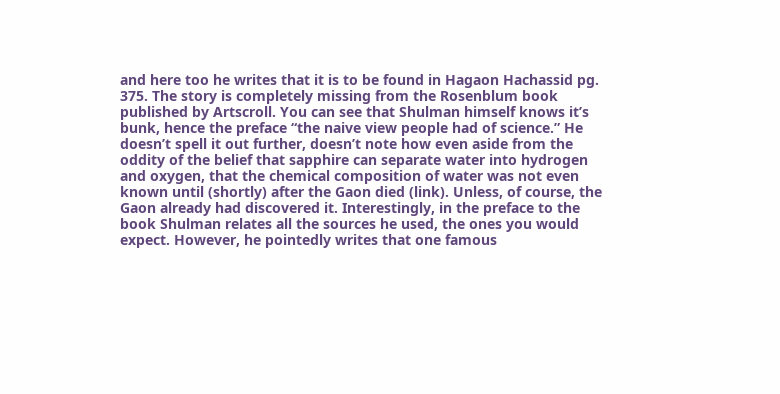and here too he writes that it is to be found in Hagaon Hachassid pg. 375. The story is completely missing from the Rosenblum book published by Artscroll. You can see that Shulman himself knows it’s bunk, hence the preface “the naive view people had of science.” He doesn’t spell it out further, doesn’t note how even aside from the oddity of the belief that sapphire can separate water into hydrogen and oxygen, that the chemical composition of water was not even known until (shortly) after the Gaon died (link). Unless, of course, the Gaon already had discovered it. Interestingly, in the preface to the book Shulman relates all the sources he used, the ones you would expect. However, he pointedly writes that one famous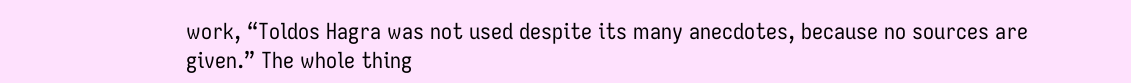work, “Toldos Hagra was not used despite its many anecdotes, because no sources are given.” The whole thing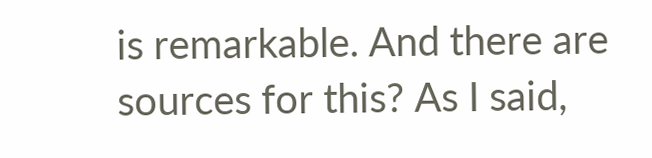is remarkable. And there are sources for this? As I said,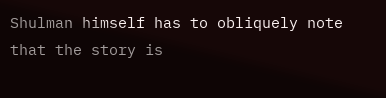Shulman himself has to obliquely note that the story is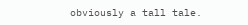obviously a tall tale.